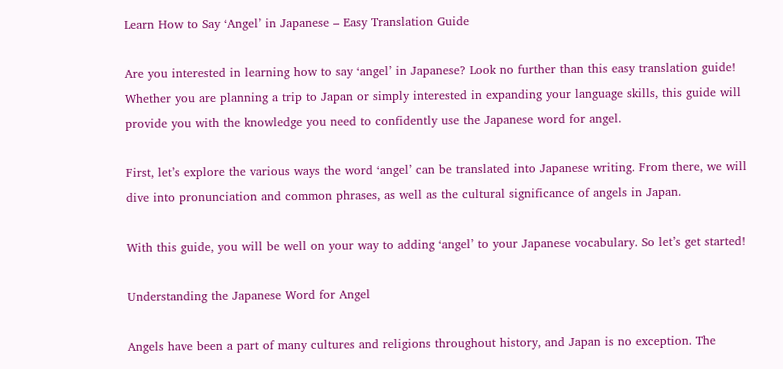Learn How to Say ‘Angel’ in Japanese – Easy Translation Guide

Are you interested in learning how to say ‘angel’ in Japanese? Look no further than this easy translation guide! Whether you are planning a trip to Japan or simply interested in expanding your language skills, this guide will provide you with the knowledge you need to confidently use the Japanese word for angel.

First, let’s explore the various ways the word ‘angel’ can be translated into Japanese writing. From there, we will dive into pronunciation and common phrases, as well as the cultural significance of angels in Japan.

With this guide, you will be well on your way to adding ‘angel’ to your Japanese vocabulary. So let’s get started!

Understanding the Japanese Word for Angel

Angels have been a part of many cultures and religions throughout history, and Japan is no exception. The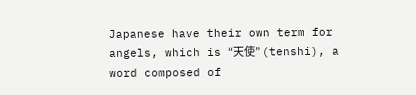Japanese have their own term for angels, which is “天使” (tenshi), a word composed of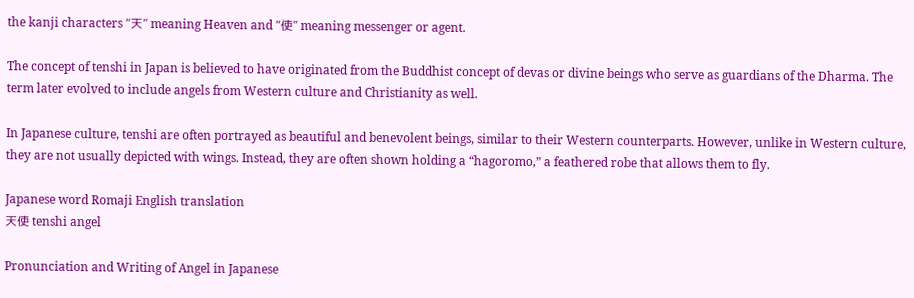the kanji characters “天” meaning Heaven and “使” meaning messenger or agent.

The concept of tenshi in Japan is believed to have originated from the Buddhist concept of devas or divine beings who serve as guardians of the Dharma. The term later evolved to include angels from Western culture and Christianity as well.

In Japanese culture, tenshi are often portrayed as beautiful and benevolent beings, similar to their Western counterparts. However, unlike in Western culture, they are not usually depicted with wings. Instead, they are often shown holding a “hagoromo,” a feathered robe that allows them to fly.

Japanese word Romaji English translation
天使 tenshi angel

Pronunciation and Writing of Angel in Japanese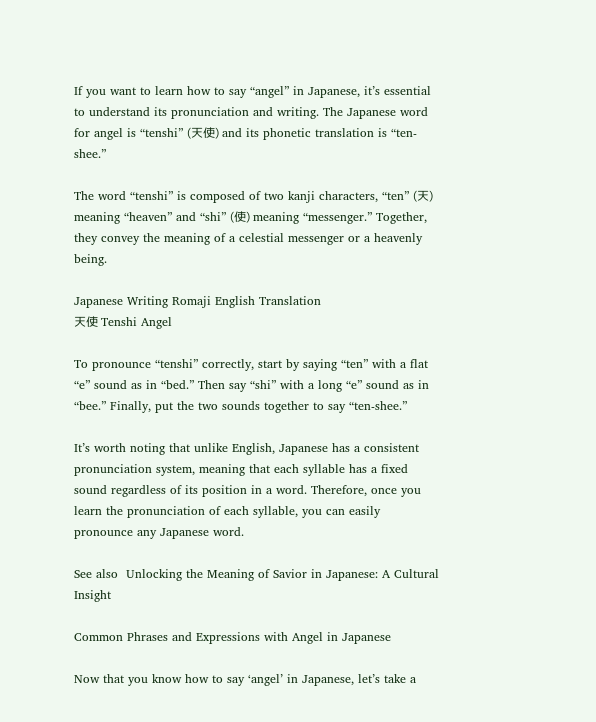If you want to learn how to say “angel” in Japanese, it’s essential to understand its pronunciation and writing. The Japanese word for angel is “tenshi” (天使) and its phonetic translation is “ten-shee.”

The word “tenshi” is composed of two kanji characters, “ten” (天) meaning “heaven” and “shi” (使) meaning “messenger.” Together, they convey the meaning of a celestial messenger or a heavenly being.

Japanese Writing Romaji English Translation
天使 Tenshi Angel

To pronounce “tenshi” correctly, start by saying “ten” with a flat “e” sound as in “bed.” Then say “shi” with a long “e” sound as in “bee.” Finally, put the two sounds together to say “ten-shee.”

It’s worth noting that unlike English, Japanese has a consistent pronunciation system, meaning that each syllable has a fixed sound regardless of its position in a word. Therefore, once you learn the pronunciation of each syllable, you can easily pronounce any Japanese word.

See also  Unlocking the Meaning of Savior in Japanese: A Cultural Insight

Common Phrases and Expressions with Angel in Japanese

Now that you know how to say ‘angel’ in Japanese, let’s take a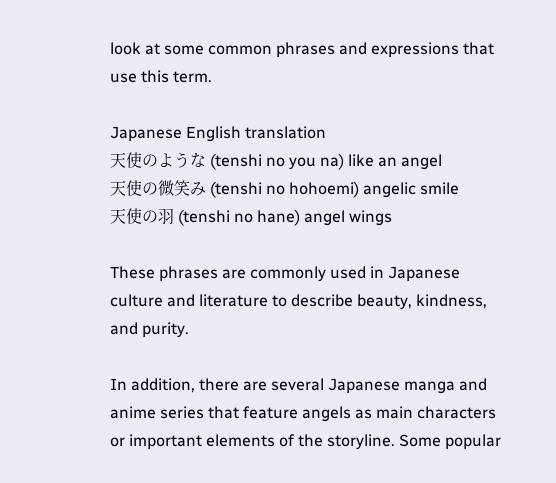look at some common phrases and expressions that use this term.

Japanese English translation
天使のような (tenshi no you na) like an angel
天使の微笑み (tenshi no hohoemi) angelic smile
天使の羽 (tenshi no hane) angel wings

These phrases are commonly used in Japanese culture and literature to describe beauty, kindness, and purity.

In addition, there are several Japanese manga and anime series that feature angels as main characters or important elements of the storyline. Some popular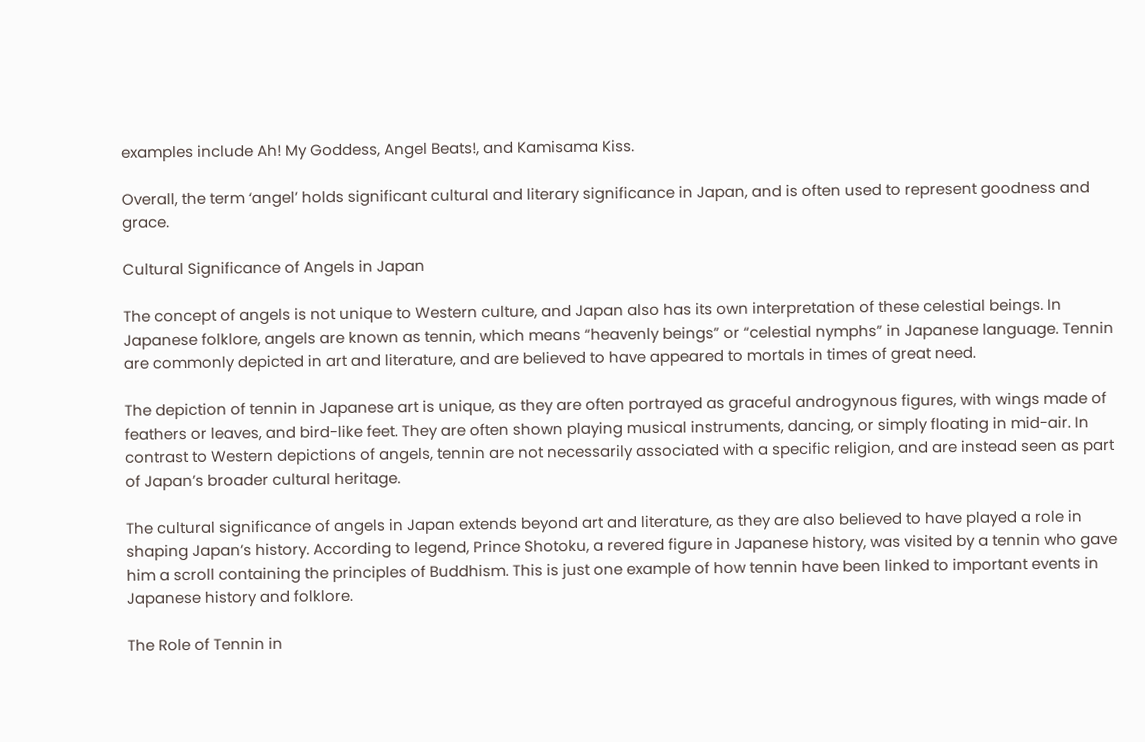examples include Ah! My Goddess, Angel Beats!, and Kamisama Kiss.

Overall, the term ‘angel’ holds significant cultural and literary significance in Japan, and is often used to represent goodness and grace.

Cultural Significance of Angels in Japan

The concept of angels is not unique to Western culture, and Japan also has its own interpretation of these celestial beings. In Japanese folklore, angels are known as tennin, which means “heavenly beings” or “celestial nymphs” in Japanese language. Tennin are commonly depicted in art and literature, and are believed to have appeared to mortals in times of great need.

The depiction of tennin in Japanese art is unique, as they are often portrayed as graceful androgynous figures, with wings made of feathers or leaves, and bird-like feet. They are often shown playing musical instruments, dancing, or simply floating in mid-air. In contrast to Western depictions of angels, tennin are not necessarily associated with a specific religion, and are instead seen as part of Japan’s broader cultural heritage.

The cultural significance of angels in Japan extends beyond art and literature, as they are also believed to have played a role in shaping Japan’s history. According to legend, Prince Shotoku, a revered figure in Japanese history, was visited by a tennin who gave him a scroll containing the principles of Buddhism. This is just one example of how tennin have been linked to important events in Japanese history and folklore.

The Role of Tennin in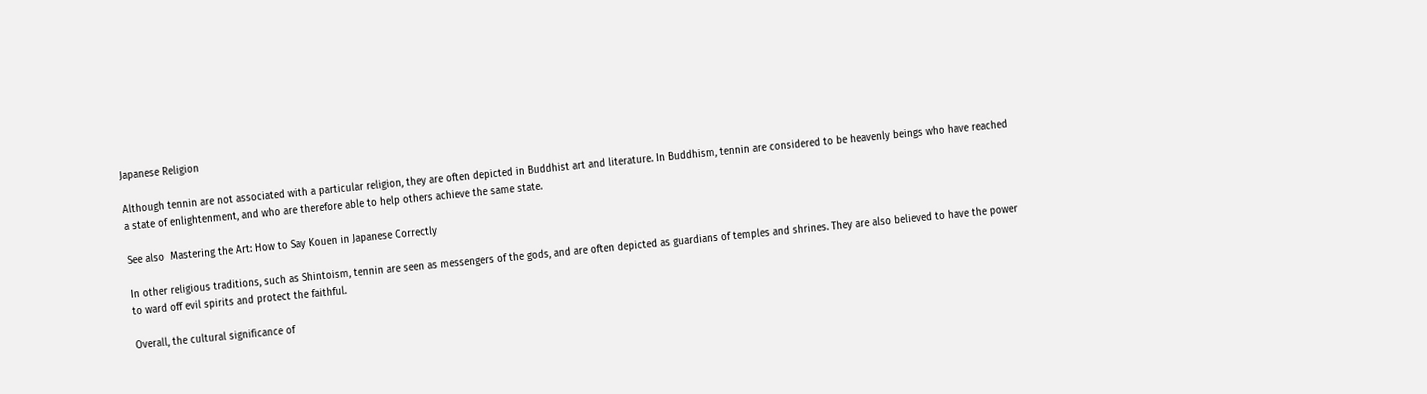Japanese Religion

Although tennin are not associated with a particular religion, they are often depicted in Buddhist art and literature. In Buddhism, tennin are considered to be heavenly beings who have reached a state of enlightenment, and who are therefore able to help others achieve the same state.

See also  Mastering the Art: How to Say Kouen in Japanese Correctly

In other religious traditions, such as Shintoism, tennin are seen as messengers of the gods, and are often depicted as guardians of temples and shrines. They are also believed to have the power to ward off evil spirits and protect the faithful.

Overall, the cultural significance of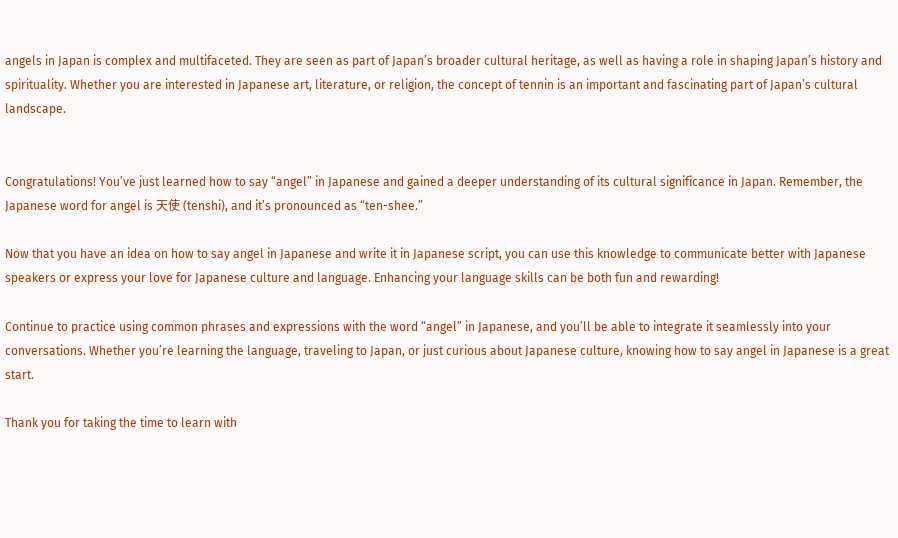angels in Japan is complex and multifaceted. They are seen as part of Japan’s broader cultural heritage, as well as having a role in shaping Japan’s history and spirituality. Whether you are interested in Japanese art, literature, or religion, the concept of tennin is an important and fascinating part of Japan’s cultural landscape.


Congratulations! You’ve just learned how to say “angel” in Japanese and gained a deeper understanding of its cultural significance in Japan. Remember, the Japanese word for angel is 天使 (tenshi), and it’s pronounced as “ten-shee.”

Now that you have an idea on how to say angel in Japanese and write it in Japanese script, you can use this knowledge to communicate better with Japanese speakers or express your love for Japanese culture and language. Enhancing your language skills can be both fun and rewarding!

Continue to practice using common phrases and expressions with the word “angel” in Japanese, and you’ll be able to integrate it seamlessly into your conversations. Whether you’re learning the language, traveling to Japan, or just curious about Japanese culture, knowing how to say angel in Japanese is a great start.

Thank you for taking the time to learn with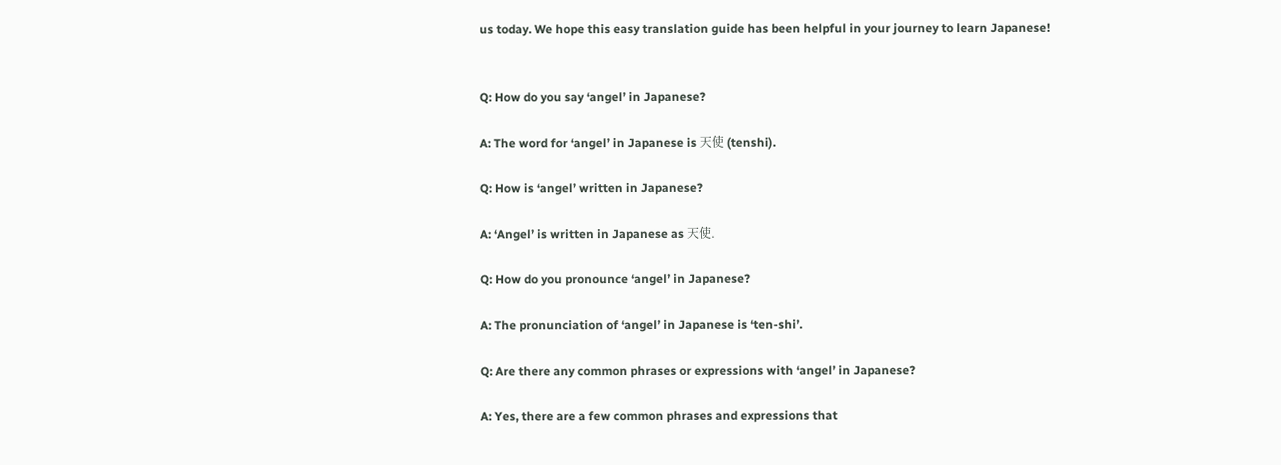us today. We hope this easy translation guide has been helpful in your journey to learn Japanese!


Q: How do you say ‘angel’ in Japanese?

A: The word for ‘angel’ in Japanese is 天使 (tenshi).

Q: How is ‘angel’ written in Japanese?

A: ‘Angel’ is written in Japanese as 天使.

Q: How do you pronounce ‘angel’ in Japanese?

A: The pronunciation of ‘angel’ in Japanese is ‘ten-shi’.

Q: Are there any common phrases or expressions with ‘angel’ in Japanese?

A: Yes, there are a few common phrases and expressions that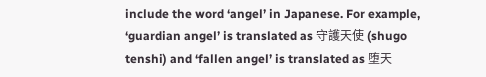include the word ‘angel’ in Japanese. For example, ‘guardian angel’ is translated as 守護天使 (shugo tenshi) and ‘fallen angel’ is translated as 堕天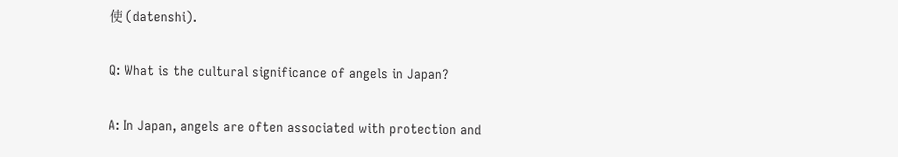使 (datenshi).

Q: What is the cultural significance of angels in Japan?

A: In Japan, angels are often associated with protection and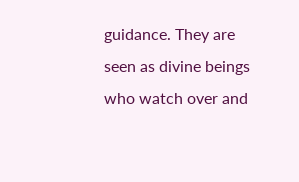guidance. They are seen as divine beings who watch over and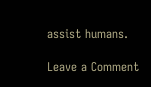assist humans.

Leave a Comment